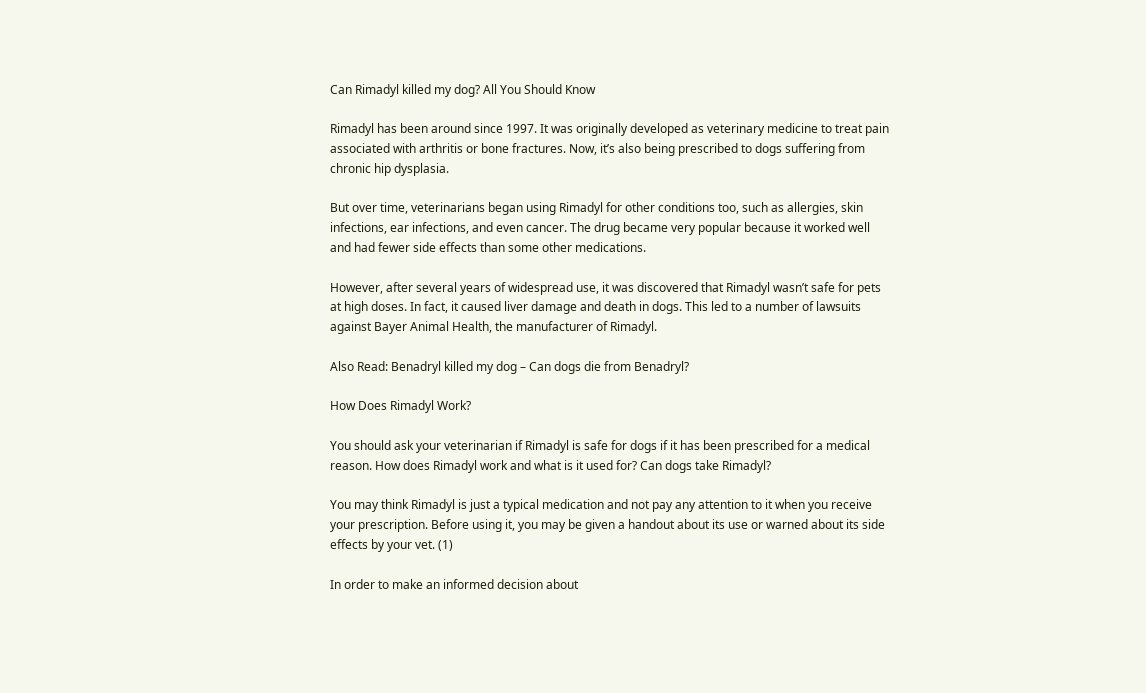Can Rimadyl killed my dog? All You Should Know

Rimadyl has been around since 1997. It was originally developed as veterinary medicine to treat pain associated with arthritis or bone fractures. Now, it’s also being prescribed to dogs suffering from chronic hip dysplasia.

But over time, veterinarians began using Rimadyl for other conditions too, such as allergies, skin infections, ear infections, and even cancer. The drug became very popular because it worked well and had fewer side effects than some other medications.

However, after several years of widespread use, it was discovered that Rimadyl wasn’t safe for pets at high doses. In fact, it caused liver damage and death in dogs. This led to a number of lawsuits against Bayer Animal Health, the manufacturer of Rimadyl.

Also Read: Benadryl killed my dog – Can dogs die from Benadryl?

How Does Rimadyl Work?

You should ask your veterinarian if Rimadyl is safe for dogs if it has been prescribed for a medical reason. How does Rimadyl work and what is it used for? Can dogs take Rimadyl?

You may think Rimadyl is just a typical medication and not pay any attention to it when you receive your prescription. Before using it, you may be given a handout about its use or warned about its side effects by your vet. (1)

In order to make an informed decision about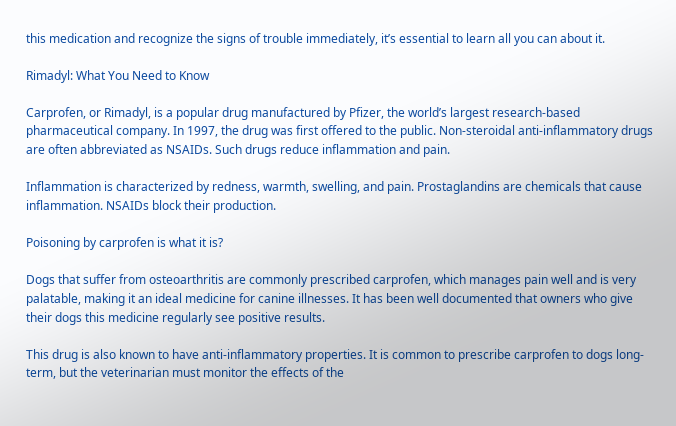this medication and recognize the signs of trouble immediately, it’s essential to learn all you can about it.

Rimadyl: What You Need to Know

Carprofen, or Rimadyl, is a popular drug manufactured by Pfizer, the world’s largest research-based pharmaceutical company. In 1997, the drug was first offered to the public. Non-steroidal anti-inflammatory drugs are often abbreviated as NSAIDs. Such drugs reduce inflammation and pain.

Inflammation is characterized by redness, warmth, swelling, and pain. Prostaglandins are chemicals that cause inflammation. NSAIDs block their production.

Poisoning by carprofen is what it is?

Dogs that suffer from osteoarthritis are commonly prescribed carprofen, which manages pain well and is very palatable, making it an ideal medicine for canine illnesses. It has been well documented that owners who give their dogs this medicine regularly see positive results.

This drug is also known to have anti-inflammatory properties. It is common to prescribe carprofen to dogs long-term, but the veterinarian must monitor the effects of the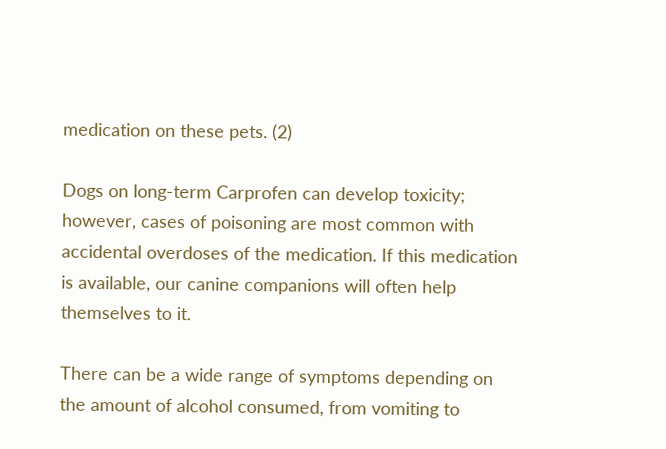medication on these pets. (2)

Dogs on long-term Carprofen can develop toxicity; however, cases of poisoning are most common with accidental overdoses of the medication. If this medication is available, our canine companions will often help themselves to it.

There can be a wide range of symptoms depending on the amount of alcohol consumed, from vomiting to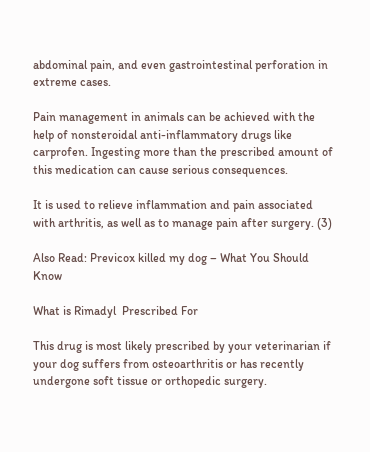abdominal pain, and even gastrointestinal perforation in extreme cases.

Pain management in animals can be achieved with the help of nonsteroidal anti-inflammatory drugs like carprofen. Ingesting more than the prescribed amount of this medication can cause serious consequences.

It is used to relieve inflammation and pain associated with arthritis, as well as to manage pain after surgery. (3)

Also Read: Previcox killed my dog – What You Should Know

What is Rimadyl  Prescribed For

This drug is most likely prescribed by your veterinarian if your dog suffers from osteoarthritis or has recently undergone soft tissue or orthopedic surgery.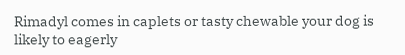Rimadyl comes in caplets or tasty chewable your dog is likely to eagerly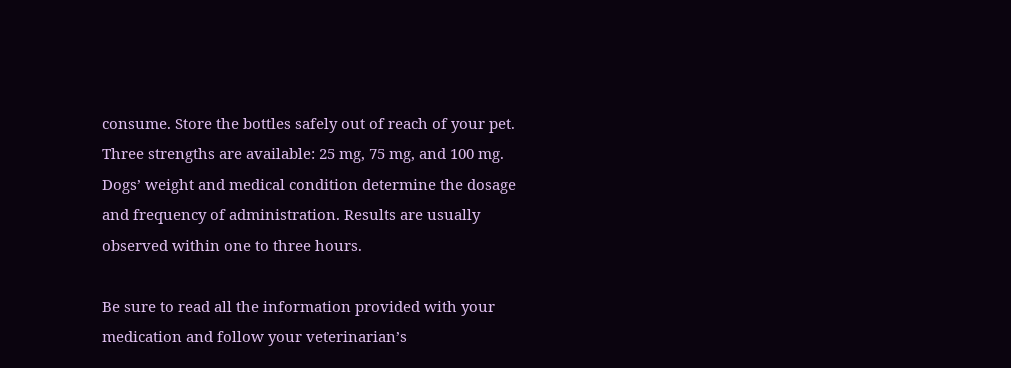consume. Store the bottles safely out of reach of your pet. Three strengths are available: 25 mg, 75 mg, and 100 mg. Dogs’ weight and medical condition determine the dosage and frequency of administration. Results are usually observed within one to three hours.

Be sure to read all the information provided with your medication and follow your veterinarian’s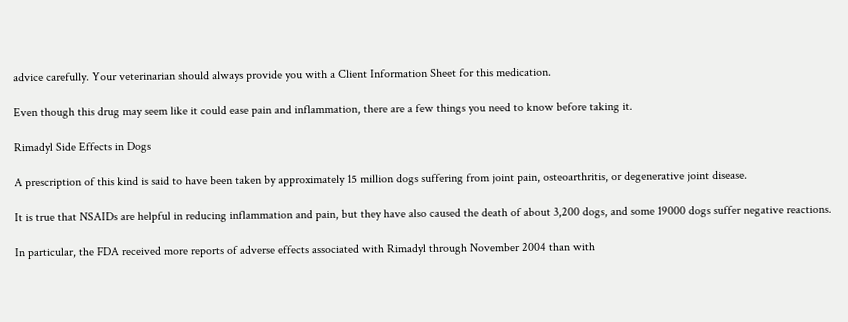advice carefully. Your veterinarian should always provide you with a Client Information Sheet for this medication.

Even though this drug may seem like it could ease pain and inflammation, there are a few things you need to know before taking it.

Rimadyl Side Effects in Dogs

A prescription of this kind is said to have been taken by approximately 15 million dogs suffering from joint pain, osteoarthritis, or degenerative joint disease.

It is true that NSAIDs are helpful in reducing inflammation and pain, but they have also caused the death of about 3,200 dogs, and some 19000 dogs suffer negative reactions.

In particular, the FDA received more reports of adverse effects associated with Rimadyl through November 2004 than with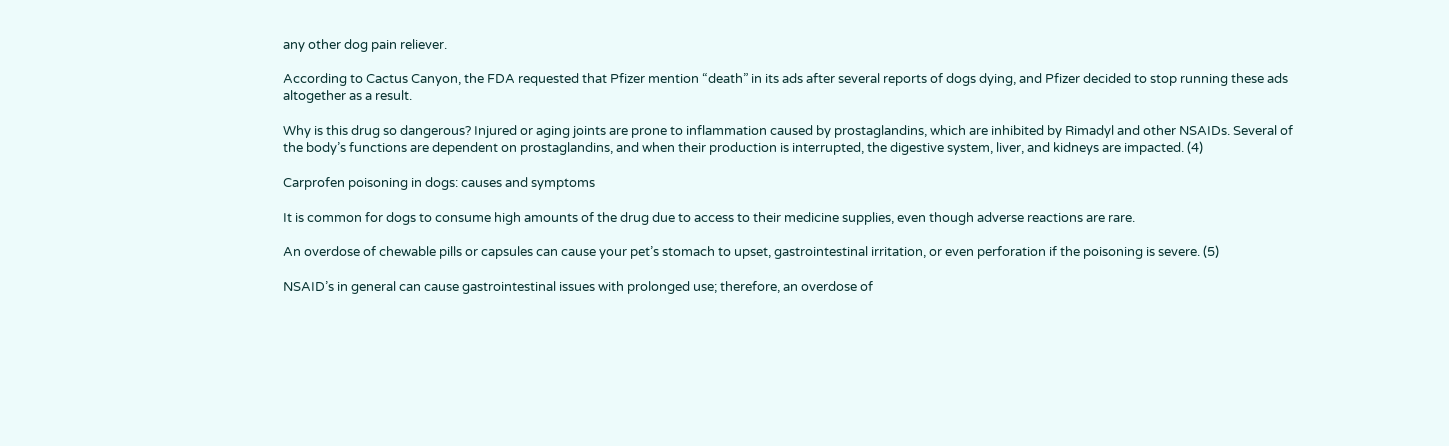any other dog pain reliever.

According to Cactus Canyon, the FDA requested that Pfizer mention “death” in its ads after several reports of dogs dying, and Pfizer decided to stop running these ads altogether as a result.

Why is this drug so dangerous? Injured or aging joints are prone to inflammation caused by prostaglandins, which are inhibited by Rimadyl and other NSAIDs. Several of the body’s functions are dependent on prostaglandins, and when their production is interrupted, the digestive system, liver, and kidneys are impacted. (4)

Carprofen poisoning in dogs: causes and symptoms

It is common for dogs to consume high amounts of the drug due to access to their medicine supplies, even though adverse reactions are rare.

An overdose of chewable pills or capsules can cause your pet’s stomach to upset, gastrointestinal irritation, or even perforation if the poisoning is severe. (5)

NSAID’s in general can cause gastrointestinal issues with prolonged use; therefore, an overdose of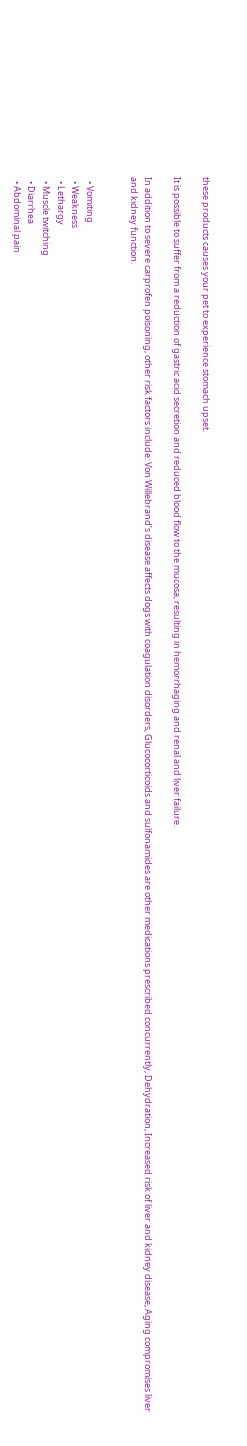these products causes your pet to experience stomach upset.

It is possible to suffer from a reduction of gastric acid secretion and reduced blood flow to the mucosa, resulting in hemorrhaging and renal and liver failure.

In addition to severe carprofen poisoning, other risk factors include: Von Willebrand’s disease affects dogs with coagulation disorders, Glucocorticoids and sulfonamides are other medications prescribed concurrently, Dehydration, Increased risk of liver and kidney disease, Aging compromises liver and kidney function.


  • Vomiting
  • Weakness
  • Lethargy
  • Muscle twitching
  • Diarrhea
  • Abdominal pain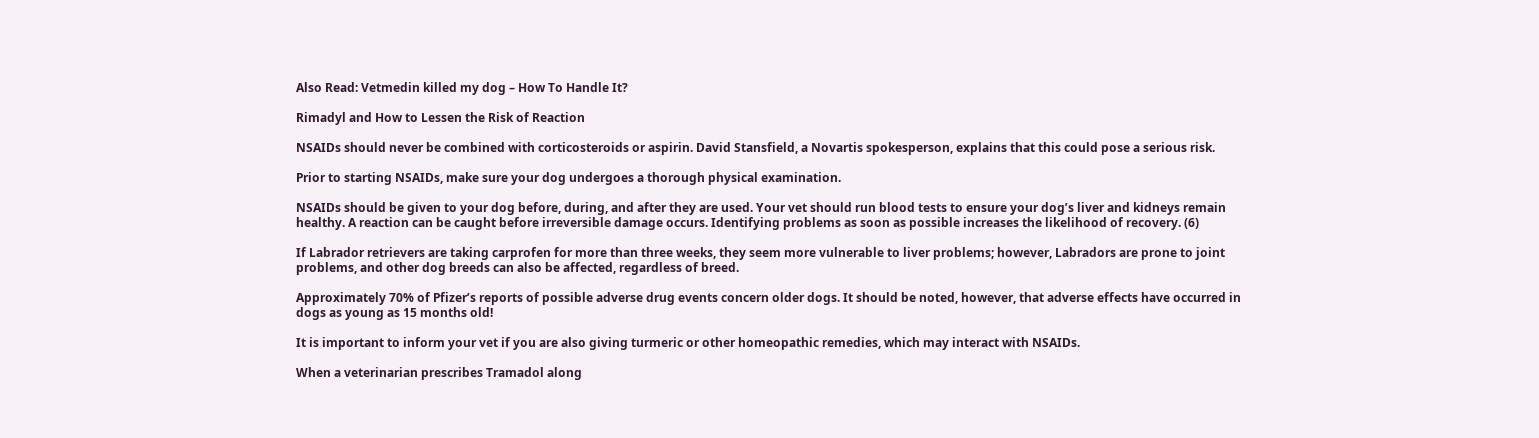Also Read: Vetmedin killed my dog – How To Handle It?

Rimadyl and How to Lessen the Risk of Reaction

NSAIDs should never be combined with corticosteroids or aspirin. David Stansfield, a Novartis spokesperson, explains that this could pose a serious risk.

Prior to starting NSAIDs, make sure your dog undergoes a thorough physical examination.

NSAIDs should be given to your dog before, during, and after they are used. Your vet should run blood tests to ensure your dog’s liver and kidneys remain healthy. A reaction can be caught before irreversible damage occurs. Identifying problems as soon as possible increases the likelihood of recovery. (6)

If Labrador retrievers are taking carprofen for more than three weeks, they seem more vulnerable to liver problems; however, Labradors are prone to joint problems, and other dog breeds can also be affected, regardless of breed.

Approximately 70% of Pfizer’s reports of possible adverse drug events concern older dogs. It should be noted, however, that adverse effects have occurred in dogs as young as 15 months old!

It is important to inform your vet if you are also giving turmeric or other homeopathic remedies, which may interact with NSAIDs.

When a veterinarian prescribes Tramadol along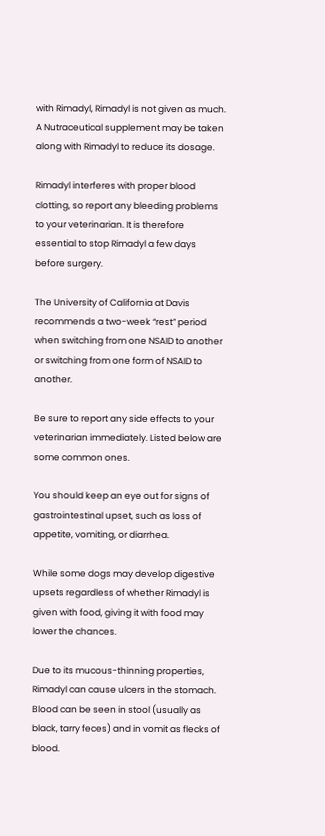with Rimadyl, Rimadyl is not given as much. A Nutraceutical supplement may be taken along with Rimadyl to reduce its dosage.

Rimadyl interferes with proper blood clotting, so report any bleeding problems to your veterinarian. It is therefore essential to stop Rimadyl a few days before surgery.

The University of California at Davis recommends a two-week “rest” period when switching from one NSAID to another or switching from one form of NSAID to another.

Be sure to report any side effects to your veterinarian immediately. Listed below are some common ones.

You should keep an eye out for signs of gastrointestinal upset, such as loss of appetite, vomiting, or diarrhea.

While some dogs may develop digestive upsets regardless of whether Rimadyl is given with food, giving it with food may lower the chances.

Due to its mucous-thinning properties, Rimadyl can cause ulcers in the stomach. Blood can be seen in stool (usually as black, tarry feces) and in vomit as flecks of blood.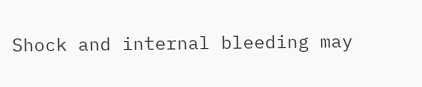Shock and internal bleeding may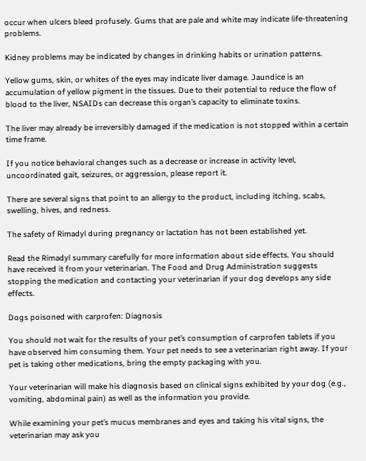occur when ulcers bleed profusely. Gums that are pale and white may indicate life-threatening problems.

Kidney problems may be indicated by changes in drinking habits or urination patterns.

Yellow gums, skin, or whites of the eyes may indicate liver damage. Jaundice is an accumulation of yellow pigment in the tissues. Due to their potential to reduce the flow of blood to the liver, NSAIDs can decrease this organ’s capacity to eliminate toxins.

The liver may already be irreversibly damaged if the medication is not stopped within a certain time frame.

If you notice behavioral changes such as a decrease or increase in activity level, uncoordinated gait, seizures, or aggression, please report it.

There are several signs that point to an allergy to the product, including itching, scabs, swelling, hives, and redness.

The safety of Rimadyl during pregnancy or lactation has not been established yet.

Read the Rimadyl summary carefully for more information about side effects. You should have received it from your veterinarian. The Food and Drug Administration suggests stopping the medication and contacting your veterinarian if your dog develops any side effects.

Dogs poisoned with carprofen: Diagnosis

You should not wait for the results of your pet’s consumption of carprofen tablets if you have observed him consuming them. Your pet needs to see a veterinarian right away. If your pet is taking other medications, bring the empty packaging with you.

Your veterinarian will make his diagnosis based on clinical signs exhibited by your dog (e.g., vomiting, abdominal pain) as well as the information you provide.

While examining your pet’s mucus membranes and eyes and taking his vital signs, the veterinarian may ask you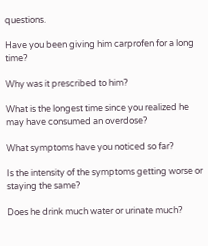questions.

Have you been giving him carprofen for a long time?

Why was it prescribed to him?

What is the longest time since you realized he may have consumed an overdose?

What symptoms have you noticed so far?

Is the intensity of the symptoms getting worse or staying the same?

Does he drink much water or urinate much?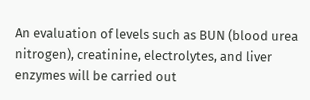An evaluation of levels such as BUN (blood urea nitrogen), creatinine, electrolytes, and liver enzymes will be carried out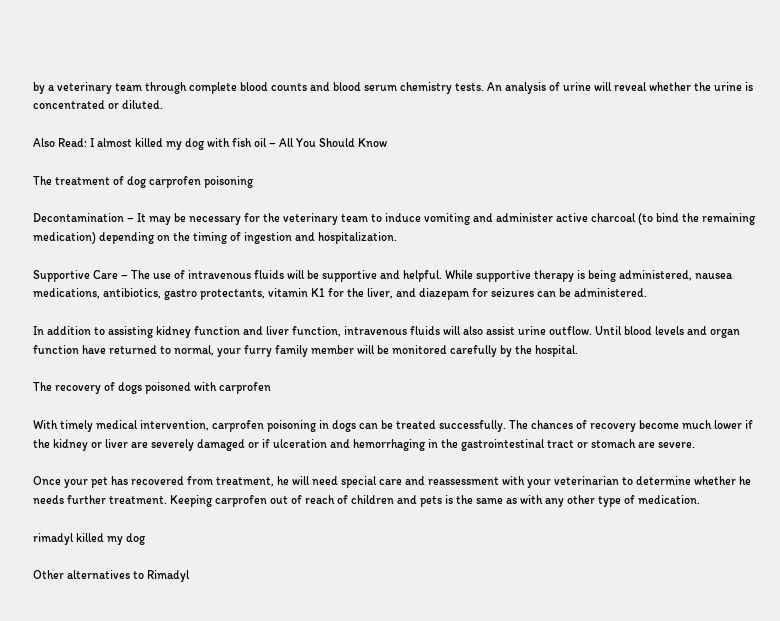by a veterinary team through complete blood counts and blood serum chemistry tests. An analysis of urine will reveal whether the urine is concentrated or diluted.

Also Read: I almost killed my dog with fish oil – All You Should Know

The treatment of dog carprofen poisoning

Decontamination – It may be necessary for the veterinary team to induce vomiting and administer active charcoal (to bind the remaining medication) depending on the timing of ingestion and hospitalization.

Supportive Care – The use of intravenous fluids will be supportive and helpful. While supportive therapy is being administered, nausea medications, antibiotics, gastro protectants, vitamin K1 for the liver, and diazepam for seizures can be administered.

In addition to assisting kidney function and liver function, intravenous fluids will also assist urine outflow. Until blood levels and organ function have returned to normal, your furry family member will be monitored carefully by the hospital.

The recovery of dogs poisoned with carprofen

With timely medical intervention, carprofen poisoning in dogs can be treated successfully. The chances of recovery become much lower if the kidney or liver are severely damaged or if ulceration and hemorrhaging in the gastrointestinal tract or stomach are severe.

Once your pet has recovered from treatment, he will need special care and reassessment with your veterinarian to determine whether he needs further treatment. Keeping carprofen out of reach of children and pets is the same as with any other type of medication.

rimadyl killed my dog

Other alternatives to Rimadyl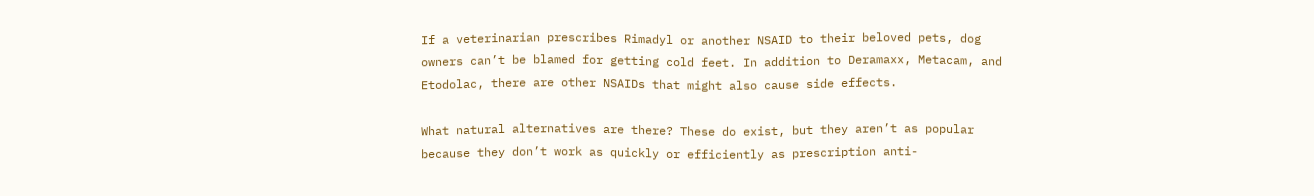If a veterinarian prescribes Rimadyl or another NSAID to their beloved pets, dog owners can’t be blamed for getting cold feet. In addition to Deramaxx, Metacam, and Etodolac, there are other NSAIDs that might also cause side effects.

What natural alternatives are there? These do exist, but they aren’t as popular because they don’t work as quickly or efficiently as prescription anti-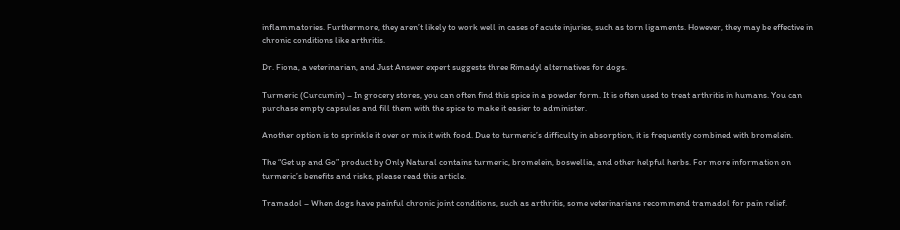inflammatories. Furthermore, they aren’t likely to work well in cases of acute injuries, such as torn ligaments. However, they may be effective in chronic conditions like arthritis.

Dr. Fiona, a veterinarian, and Just Answer expert suggests three Rimadyl alternatives for dogs.

Turmeric (Curcumin) – In grocery stores, you can often find this spice in a powder form. It is often used to treat arthritis in humans. You can purchase empty capsules and fill them with the spice to make it easier to administer.

Another option is to sprinkle it over or mix it with food. Due to turmeric’s difficulty in absorption, it is frequently combined with bromelein.

The “Get up and Go” product by Only Natural contains turmeric, bromelein, boswellia, and other helpful herbs. For more information on turmeric’s benefits and risks, please read this article.

Tramadol – When dogs have painful chronic joint conditions, such as arthritis, some veterinarians recommend tramadol for pain relief.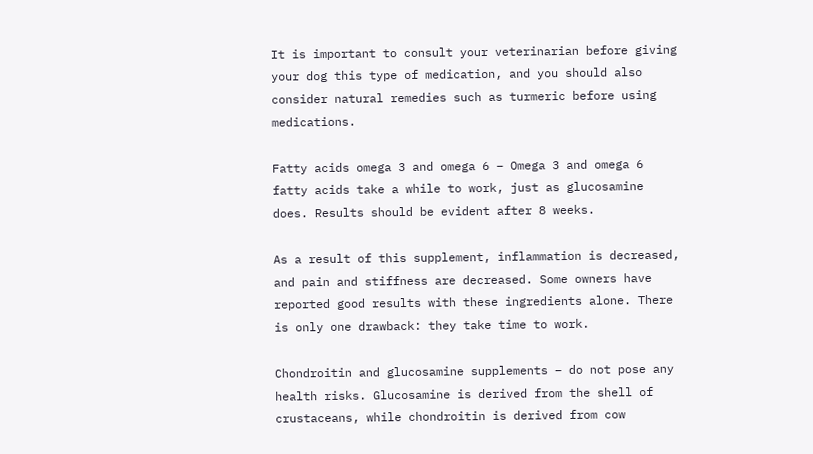It is important to consult your veterinarian before giving your dog this type of medication, and you should also consider natural remedies such as turmeric before using medications.

Fatty acids omega 3 and omega 6 – Omega 3 and omega 6 fatty acids take a while to work, just as glucosamine does. Results should be evident after 8 weeks.

As a result of this supplement, inflammation is decreased, and pain and stiffness are decreased. Some owners have reported good results with these ingredients alone. There is only one drawback: they take time to work.

Chondroitin and glucosamine supplements – do not pose any health risks. Glucosamine is derived from the shell of crustaceans, while chondroitin is derived from cow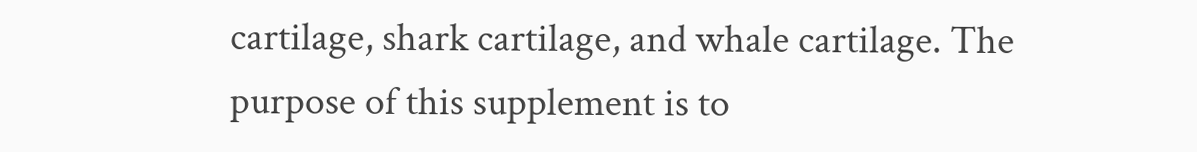cartilage, shark cartilage, and whale cartilage. The purpose of this supplement is to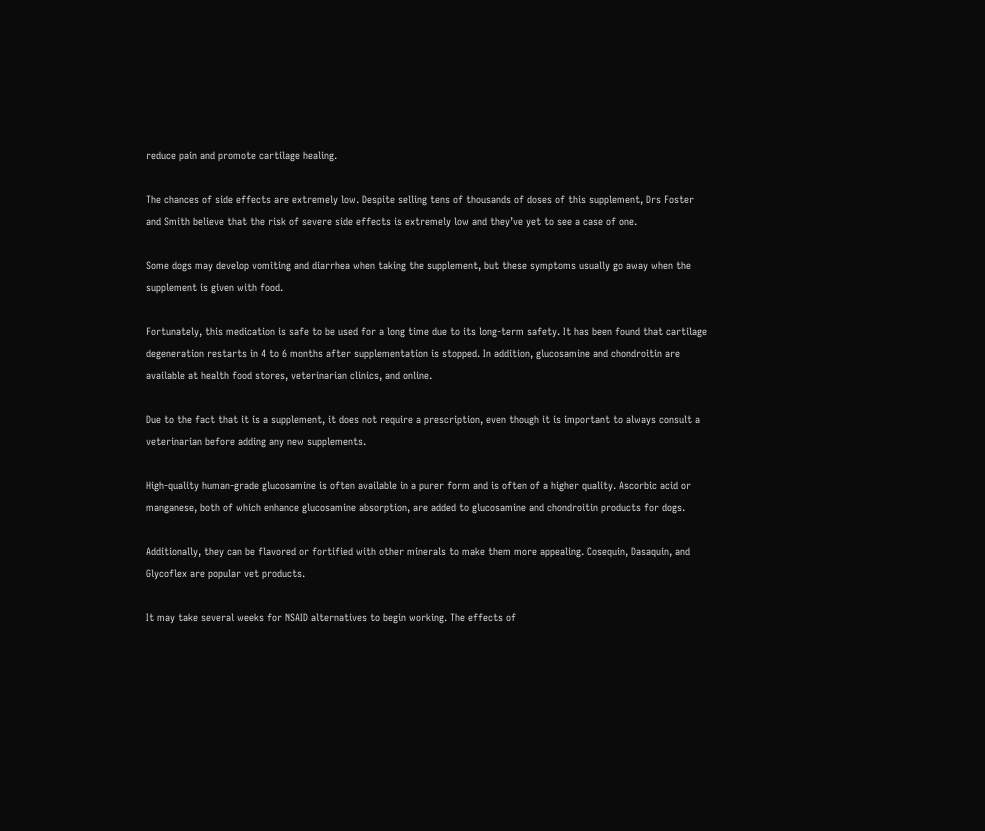reduce pain and promote cartilage healing.

The chances of side effects are extremely low. Despite selling tens of thousands of doses of this supplement, Drs Foster and Smith believe that the risk of severe side effects is extremely low and they’ve yet to see a case of one.

Some dogs may develop vomiting and diarrhea when taking the supplement, but these symptoms usually go away when the supplement is given with food.

Fortunately, this medication is safe to be used for a long time due to its long-term safety. It has been found that cartilage degeneration restarts in 4 to 6 months after supplementation is stopped. In addition, glucosamine and chondroitin are available at health food stores, veterinarian clinics, and online.

Due to the fact that it is a supplement, it does not require a prescription, even though it is important to always consult a veterinarian before adding any new supplements.

High-quality human-grade glucosamine is often available in a purer form and is often of a higher quality. Ascorbic acid or manganese, both of which enhance glucosamine absorption, are added to glucosamine and chondroitin products for dogs.

Additionally, they can be flavored or fortified with other minerals to make them more appealing. Cosequin, Dasaquin, and Glycoflex are popular vet products.

It may take several weeks for NSAID alternatives to begin working. The effects of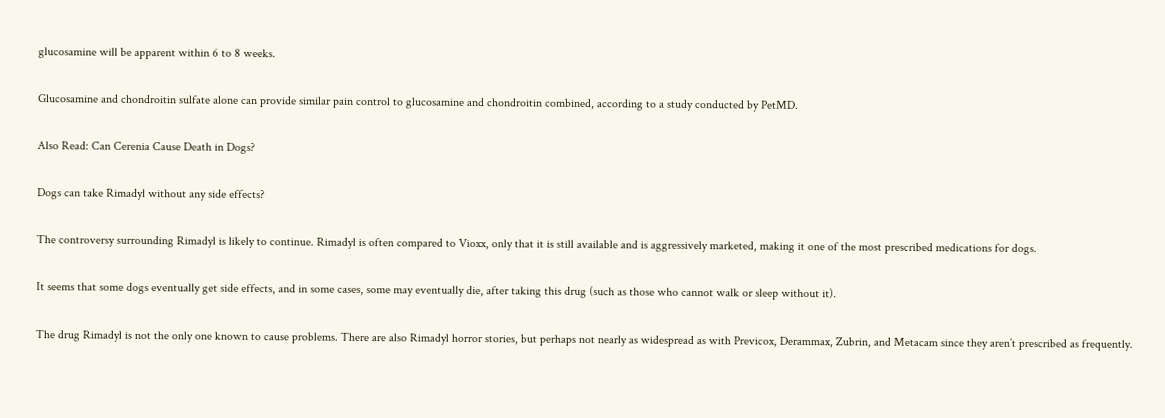glucosamine will be apparent within 6 to 8 weeks.

Glucosamine and chondroitin sulfate alone can provide similar pain control to glucosamine and chondroitin combined, according to a study conducted by PetMD.

Also Read: Can Cerenia Cause Death in Dogs?

Dogs can take Rimadyl without any side effects?

The controversy surrounding Rimadyl is likely to continue. Rimadyl is often compared to Vioxx, only that it is still available and is aggressively marketed, making it one of the most prescribed medications for dogs.

It seems that some dogs eventually get side effects, and in some cases, some may eventually die, after taking this drug (such as those who cannot walk or sleep without it).

The drug Rimadyl is not the only one known to cause problems. There are also Rimadyl horror stories, but perhaps not nearly as widespread as with Previcox, Derammax, Zubrin, and Metacam since they aren’t prescribed as frequently.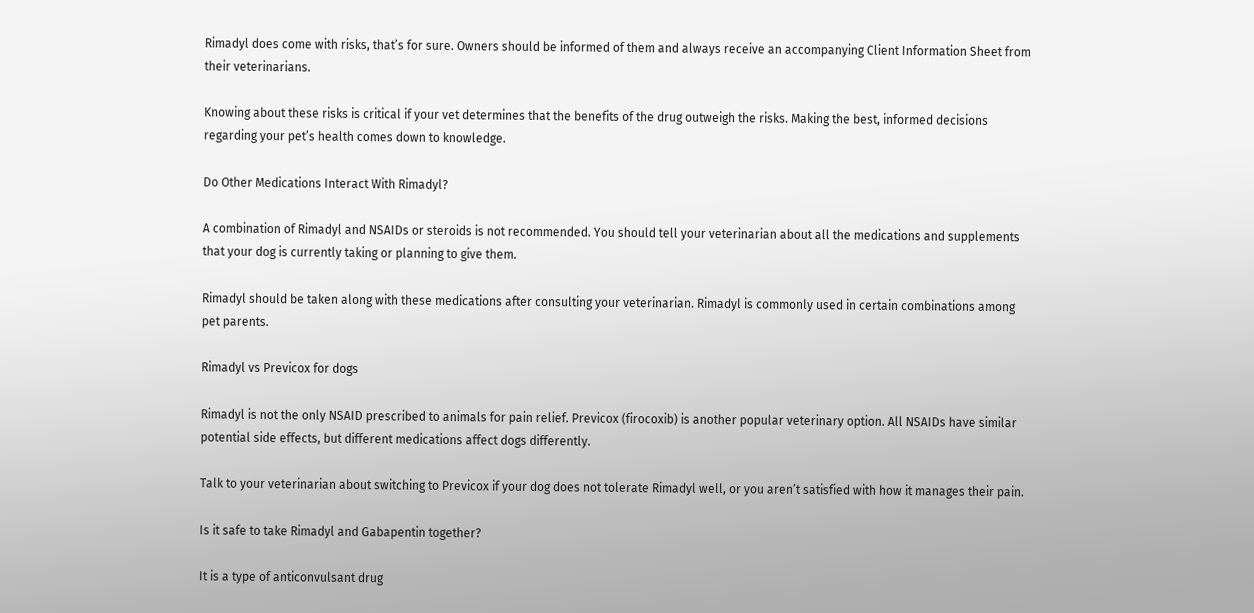Rimadyl does come with risks, that’s for sure. Owners should be informed of them and always receive an accompanying Client Information Sheet from their veterinarians.

Knowing about these risks is critical if your vet determines that the benefits of the drug outweigh the risks. Making the best, informed decisions regarding your pet’s health comes down to knowledge.

Do Other Medications Interact With Rimadyl?

A combination of Rimadyl and NSAIDs or steroids is not recommended. You should tell your veterinarian about all the medications and supplements that your dog is currently taking or planning to give them.

Rimadyl should be taken along with these medications after consulting your veterinarian. Rimadyl is commonly used in certain combinations among pet parents.

Rimadyl vs Previcox for dogs

Rimadyl is not the only NSAID prescribed to animals for pain relief. Previcox (firocoxib) is another popular veterinary option. All NSAIDs have similar potential side effects, but different medications affect dogs differently.

Talk to your veterinarian about switching to Previcox if your dog does not tolerate Rimadyl well, or you aren’t satisfied with how it manages their pain.

Is it safe to take Rimadyl and Gabapentin together?

It is a type of anticonvulsant drug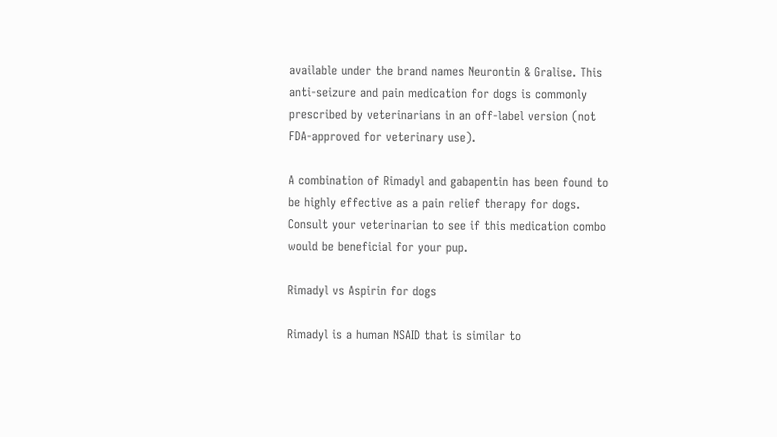available under the brand names Neurontin & Gralise. This anti-seizure and pain medication for dogs is commonly prescribed by veterinarians in an off-label version (not FDA-approved for veterinary use).

A combination of Rimadyl and gabapentin has been found to be highly effective as a pain relief therapy for dogs. Consult your veterinarian to see if this medication combo would be beneficial for your pup.

Rimadyl vs Aspirin for dogs

Rimadyl is a human NSAID that is similar to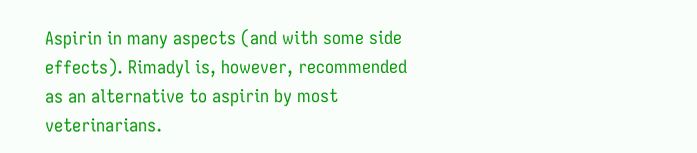Aspirin in many aspects (and with some side effects). Rimadyl is, however, recommended as an alternative to aspirin by most veterinarians.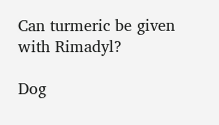Can turmeric be given with Rimadyl?

Dog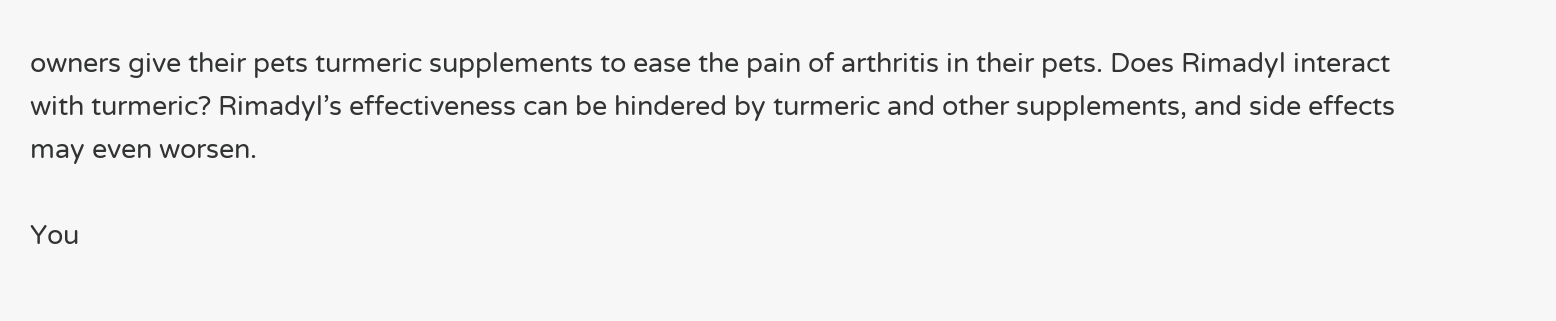owners give their pets turmeric supplements to ease the pain of arthritis in their pets. Does Rimadyl interact with turmeric? Rimadyl’s effectiveness can be hindered by turmeric and other supplements, and side effects may even worsen.

You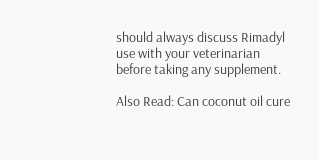should always discuss Rimadyl use with your veterinarian before taking any supplement.

Also Read: Can coconut oil cure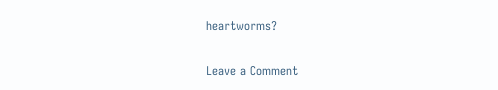heartworms?

Leave a Comment